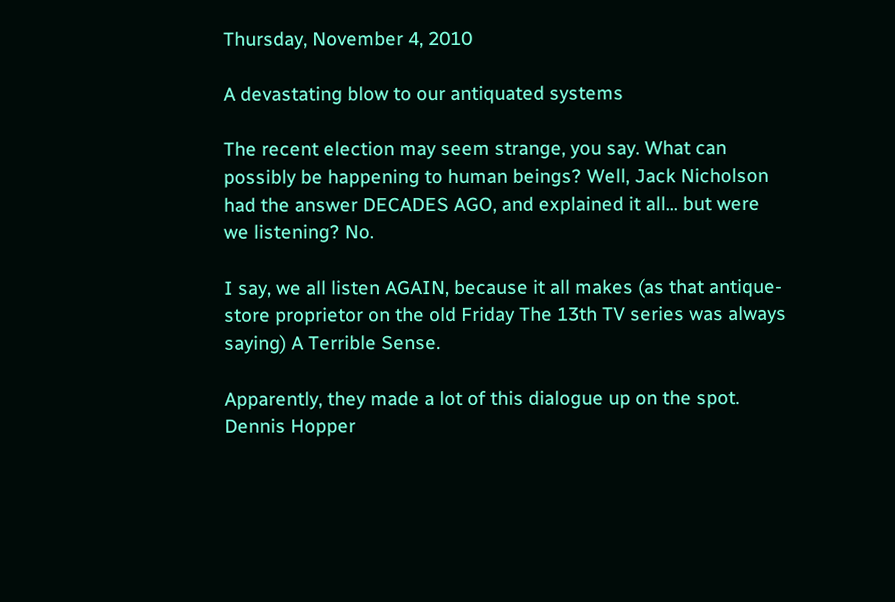Thursday, November 4, 2010

A devastating blow to our antiquated systems

The recent election may seem strange, you say. What can possibly be happening to human beings? Well, Jack Nicholson had the answer DECADES AGO, and explained it all... but were we listening? No.

I say, we all listen AGAIN, because it all makes (as that antique-store proprietor on the old Friday The 13th TV series was always saying) A Terrible Sense.

Apparently, they made a lot of this dialogue up on the spot. Dennis Hopper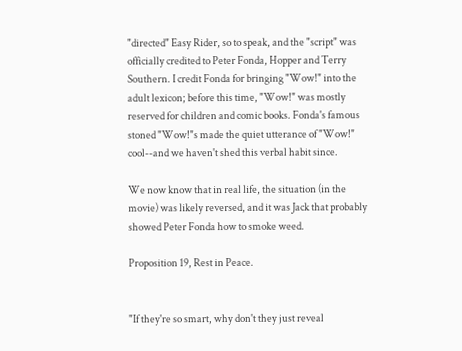"directed" Easy Rider, so to speak, and the "script" was officially credited to Peter Fonda, Hopper and Terry Southern. I credit Fonda for bringing "Wow!" into the adult lexicon; before this time, "Wow!" was mostly reserved for children and comic books. Fonda's famous stoned "Wow!"s made the quiet utterance of "Wow!" cool--and we haven't shed this verbal habit since.

We now know that in real life, the situation (in the movie) was likely reversed, and it was Jack that probably showed Peter Fonda how to smoke weed.

Proposition 19, Rest in Peace.


"If they're so smart, why don't they just reveal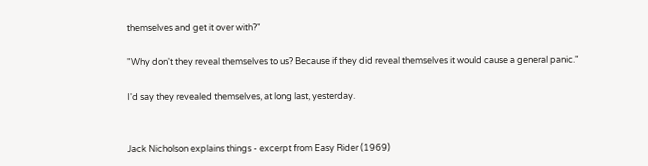themselves and get it over with?"

"Why don't they reveal themselves to us? Because if they did reveal themselves it would cause a general panic."

I'd say they revealed themselves, at long last, yesterday.


Jack Nicholson explains things - excerpt from Easy Rider (1969)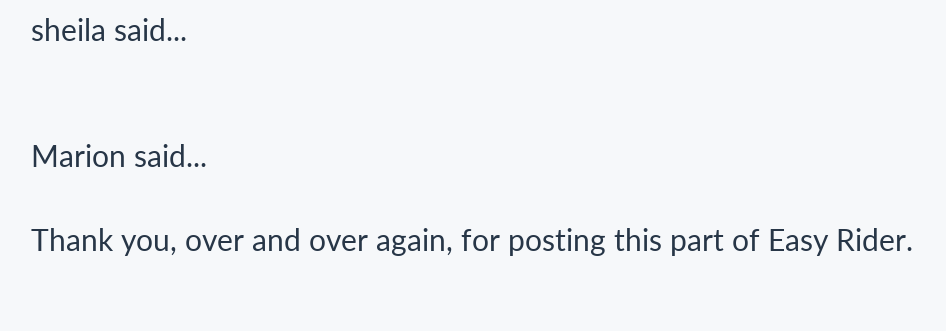sheila said...


Marion said...

Thank you, over and over again, for posting this part of Easy Rider.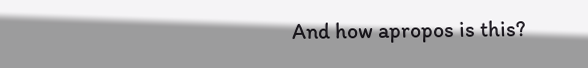And how apropos is this?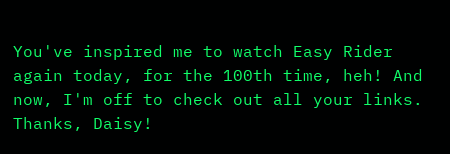You've inspired me to watch Easy Rider again today, for the 100th time, heh! And now, I'm off to check out all your links. Thanks, Daisy!